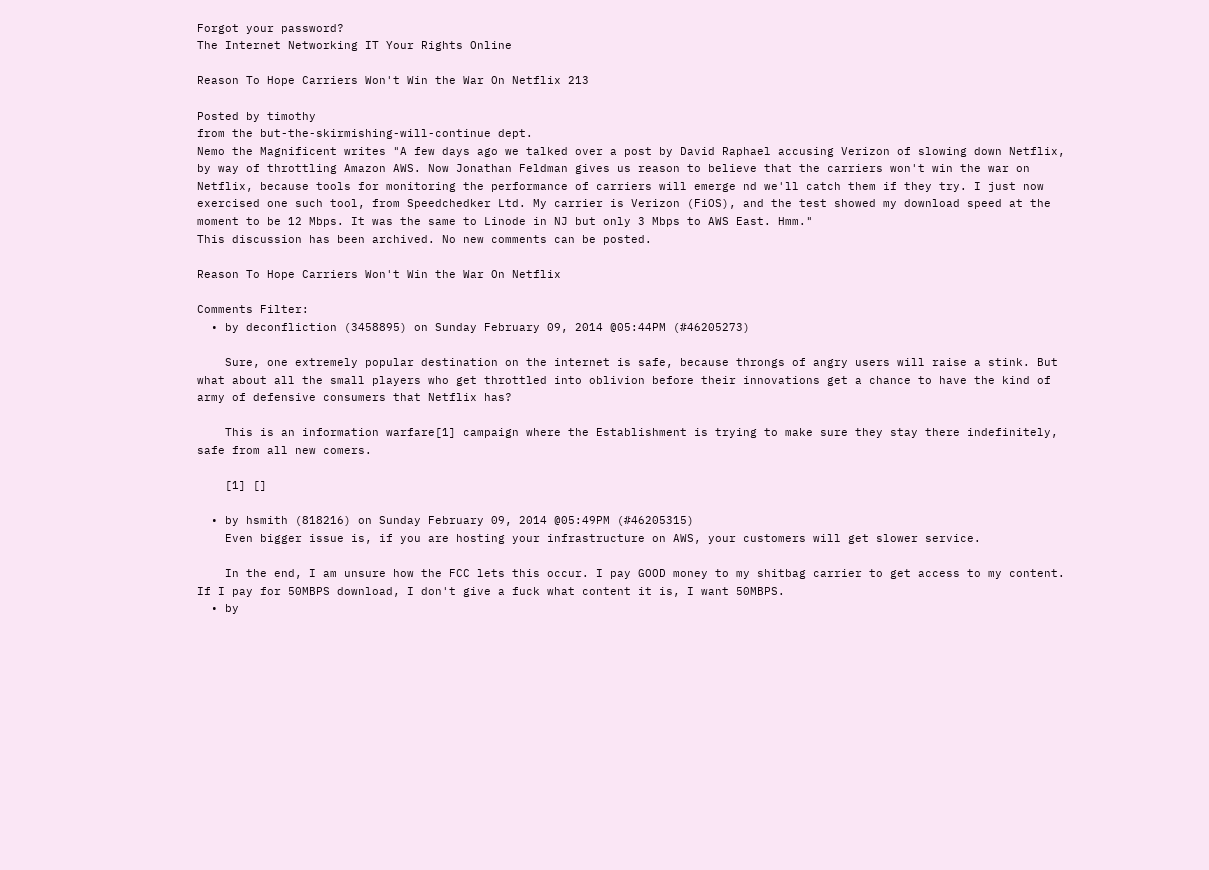Forgot your password?
The Internet Networking IT Your Rights Online

Reason To Hope Carriers Won't Win the War On Netflix 213

Posted by timothy
from the but-the-skirmishing-will-continue dept.
Nemo the Magnificent writes "A few days ago we talked over a post by David Raphael accusing Verizon of slowing down Netflix, by way of throttling Amazon AWS. Now Jonathan Feldman gives us reason to believe that the carriers won't win the war on Netflix, because tools for monitoring the performance of carriers will emerge nd we'll catch them if they try. I just now exercised one such tool, from Speedchedker Ltd. My carrier is Verizon (FiOS), and the test showed my download speed at the moment to be 12 Mbps. It was the same to Linode in NJ but only 3 Mbps to AWS East. Hmm."
This discussion has been archived. No new comments can be posted.

Reason To Hope Carriers Won't Win the War On Netflix

Comments Filter:
  • by deconfliction (3458895) on Sunday February 09, 2014 @05:44PM (#46205273)

    Sure, one extremely popular destination on the internet is safe, because throngs of angry users will raise a stink. But what about all the small players who get throttled into oblivion before their innovations get a chance to have the kind of army of defensive consumers that Netflix has?

    This is an information warfare[1] campaign where the Establishment is trying to make sure they stay there indefinitely, safe from all new comers.

    [1] []

  • by hsmith (818216) on Sunday February 09, 2014 @05:49PM (#46205315)
    Even bigger issue is, if you are hosting your infrastructure on AWS, your customers will get slower service.

    In the end, I am unsure how the FCC lets this occur. I pay GOOD money to my shitbag carrier to get access to my content. If I pay for 50MBPS download, I don't give a fuck what content it is, I want 50MBPS.
  • by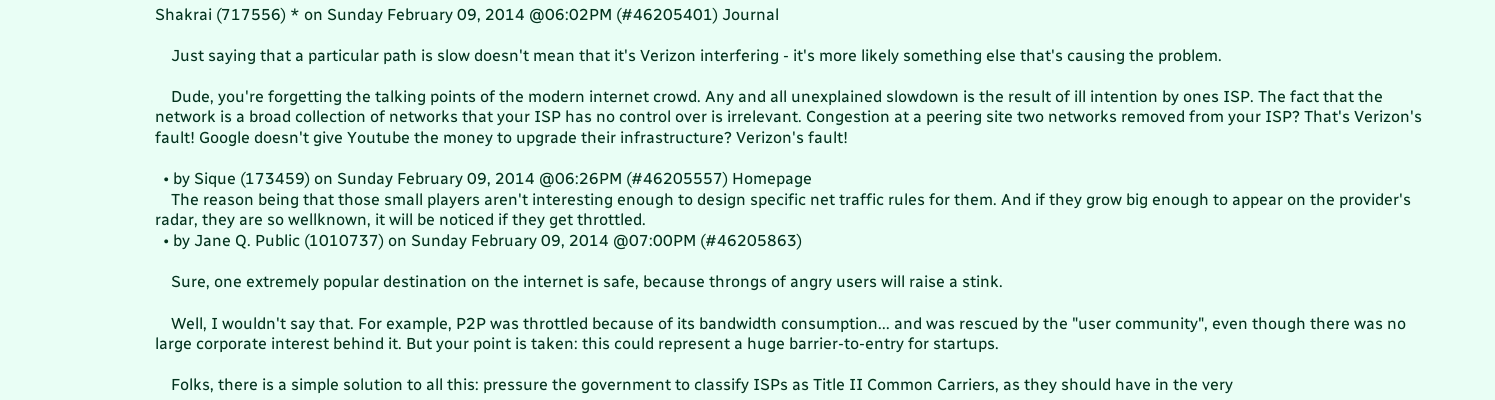Shakrai (717556) * on Sunday February 09, 2014 @06:02PM (#46205401) Journal

    Just saying that a particular path is slow doesn't mean that it's Verizon interfering - it's more likely something else that's causing the problem.

    Dude, you're forgetting the talking points of the modern internet crowd. Any and all unexplained slowdown is the result of ill intention by ones ISP. The fact that the network is a broad collection of networks that your ISP has no control over is irrelevant. Congestion at a peering site two networks removed from your ISP? That's Verizon's fault! Google doesn't give Youtube the money to upgrade their infrastructure? Verizon's fault!

  • by Sique (173459) on Sunday February 09, 2014 @06:26PM (#46205557) Homepage
    The reason being that those small players aren't interesting enough to design specific net traffic rules for them. And if they grow big enough to appear on the provider's radar, they are so wellknown, it will be noticed if they get throttled.
  • by Jane Q. Public (1010737) on Sunday February 09, 2014 @07:00PM (#46205863)

    Sure, one extremely popular destination on the internet is safe, because throngs of angry users will raise a stink.

    Well, I wouldn't say that. For example, P2P was throttled because of its bandwidth consumption... and was rescued by the "user community", even though there was no large corporate interest behind it. But your point is taken: this could represent a huge barrier-to-entry for startups.

    Folks, there is a simple solution to all this: pressure the government to classify ISPs as Title II Common Carriers, as they should have in the very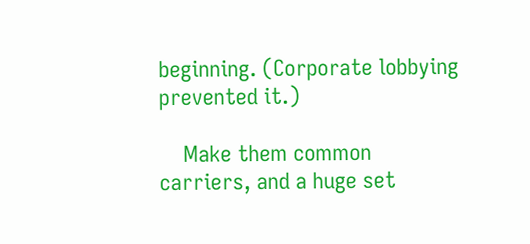beginning. (Corporate lobbying prevented it.)

    Make them common carriers, and a huge set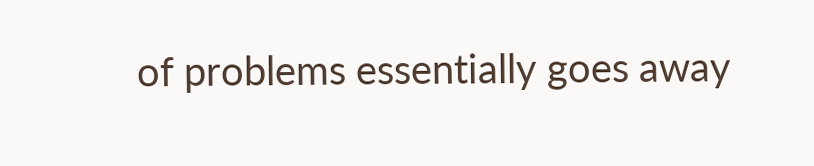of problems essentially goes away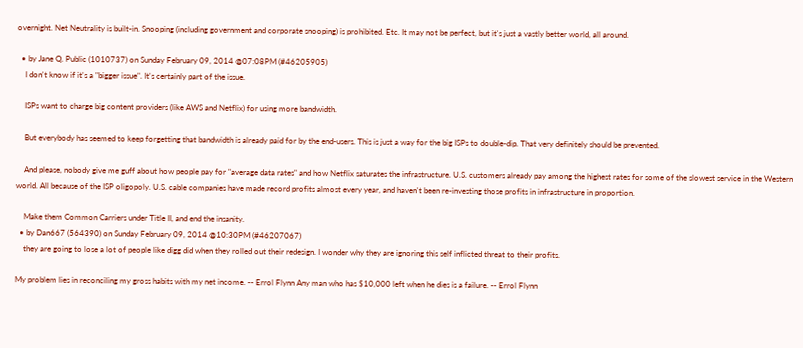overnight. Net Neutrality is built-in. Snooping (including government and corporate snooping) is prohibited. Etc. It may not be perfect, but it's just a vastly better world, all around.

  • by Jane Q. Public (1010737) on Sunday February 09, 2014 @07:08PM (#46205905)
    I don't know if it's a "bigger issue". It's certainly part of the issue.

    ISPs want to charge big content providers (like AWS and Netflix) for using more bandwidth.

    But everybody has seemed to keep forgetting that bandwidth is already paid for by the end-users. This is just a way for the big ISPs to double-dip. That very definitely should be prevented.

    And please, nobody give me guff about how people pay for "average data rates" and how Netflix saturates the infrastructure. U.S. customers already pay among the highest rates for some of the slowest service in the Western world. All because of the ISP oligopoly. U.S. cable companies have made record profits almost every year, and haven't been re-investing those profits in infrastructure in proportion.

    Make them Common Carriers under Title II, and end the insanity.
  • by Dan667 (564390) on Sunday February 09, 2014 @10:30PM (#46207067)
    they are going to lose a lot of people like digg did when they rolled out their redesign. I wonder why they are ignoring this self inflicted threat to their profits.

My problem lies in reconciling my gross habits with my net income. -- Errol Flynn Any man who has $10,000 left when he dies is a failure. -- Errol Flynn